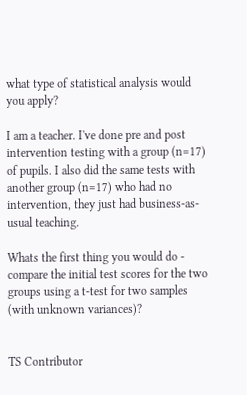what type of statistical analysis would you apply?

I am a teacher. I've done pre and post intervention testing with a group (n=17) of pupils. I also did the same tests with another group (n=17) who had no intervention, they just had business-as-usual teaching.

Whats the first thing you would do - compare the initial test scores for the two groups using a t-test for two samples (with unknown variances)?


TS Contributor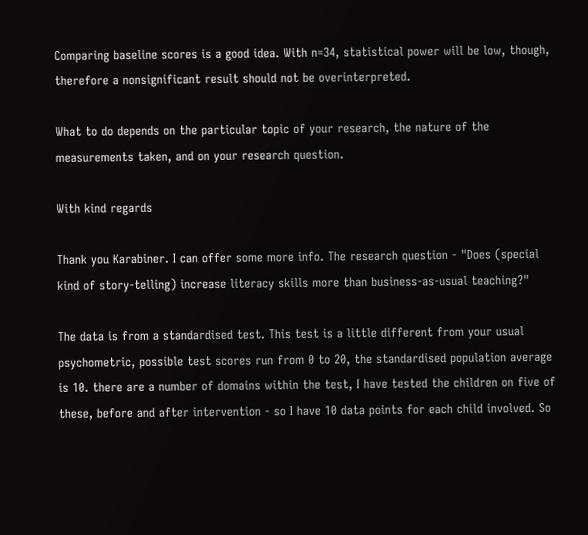Comparing baseline scores is a good idea. With n=34, statistical power will be low, though, therefore a nonsignificant result should not be overinterpreted.

What to do depends on the particular topic of your research, the nature of the measurements taken, and on your research question.

With kind regards

Thank you Karabiner. I can offer some more info. The research question - "Does (special kind of story-telling) increase literacy skills more than business-as-usual teaching?"

The data is from a standardised test. This test is a little different from your usual psychometric, possible test scores run from 0 to 20, the standardised population average is 10. there are a number of domains within the test, I have tested the children on five of these, before and after intervention - so I have 10 data points for each child involved. So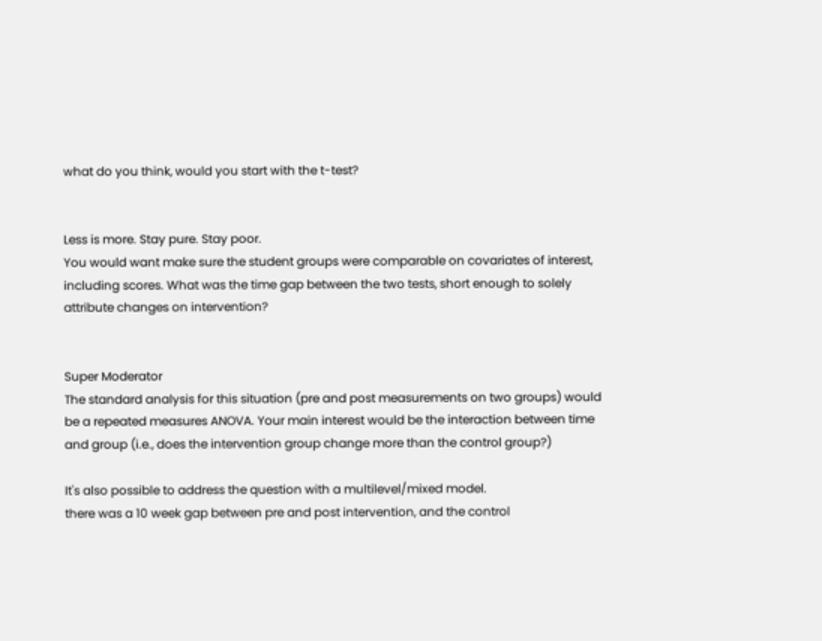what do you think, would you start with the t-test?


Less is more. Stay pure. Stay poor.
You would want make sure the student groups were comparable on covariates of interest, including scores. What was the time gap between the two tests, short enough to solely attribute changes on intervention?


Super Moderator
The standard analysis for this situation (pre and post measurements on two groups) would be a repeated measures ANOVA. Your main interest would be the interaction between time and group (i.e., does the intervention group change more than the control group?)

It's also possible to address the question with a multilevel/mixed model.
there was a 10 week gap between pre and post intervention, and the control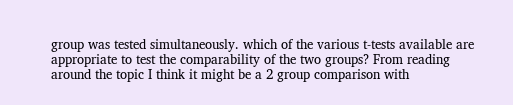group was tested simultaneously. which of the various t-tests available are appropriate to test the comparability of the two groups? From reading around the topic I think it might be a 2 group comparison with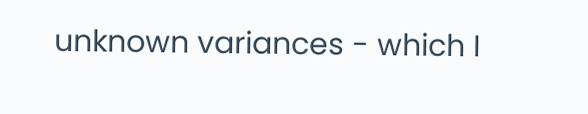unknown variances - which I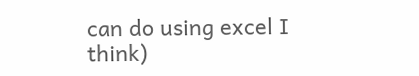can do using excel I think)